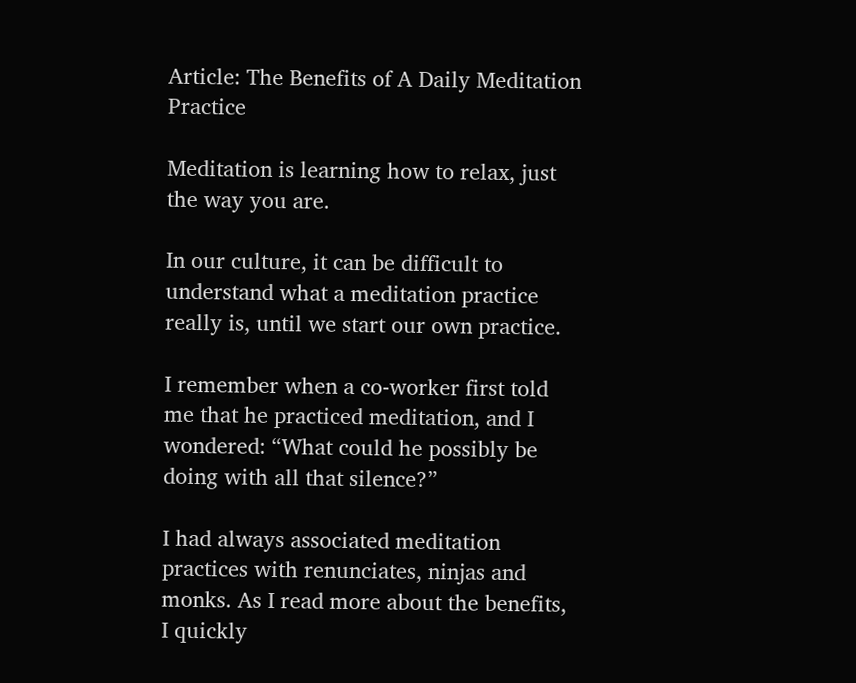Article: The Benefits of A Daily Meditation Practice

Meditation is learning how to relax, just the way you are.

In our culture, it can be difficult to understand what a meditation practice really is, until we start our own practice.

I remember when a co-worker first told me that he practiced meditation, and I wondered: “What could he possibly be doing with all that silence?”

I had always associated meditation practices with renunciates, ninjas and monks. As I read more about the benefits, I quickly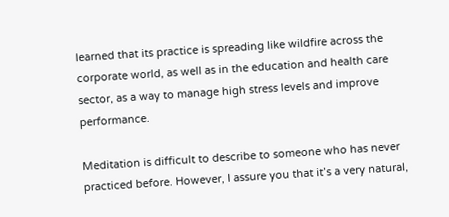learned that its practice is spreading like wildfire across the corporate world, as well as in the education and health care sector, as a way to manage high stress levels and improve performance.

Meditation is difficult to describe to someone who has never practiced before. However, I assure you that it’s a very natural,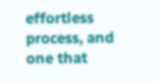effortless process, and one that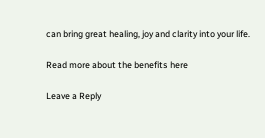can bring great healing, joy and clarity into your life.

Read more about the benefits here

Leave a Reply